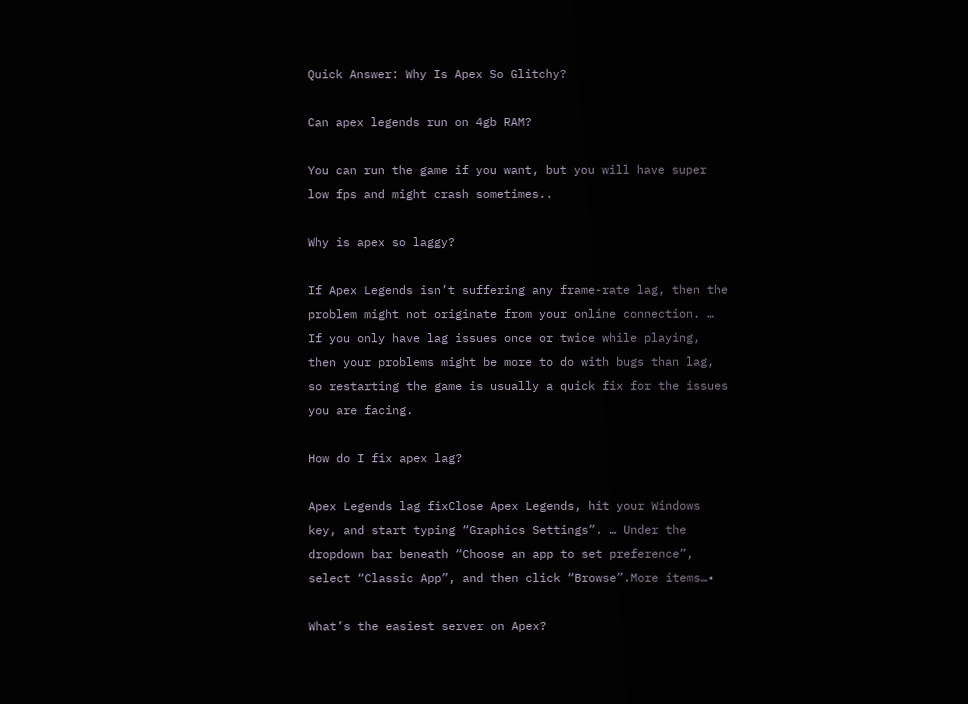Quick Answer: Why Is Apex So Glitchy?

Can apex legends run on 4gb RAM?

You can run the game if you want, but you will have super low fps and might crash sometimes..

Why is apex so laggy?

If Apex Legends isn’t suffering any frame-rate lag, then the problem might not originate from your online connection. … If you only have lag issues once or twice while playing, then your problems might be more to do with bugs than lag, so restarting the game is usually a quick fix for the issues you are facing.

How do I fix apex lag?

Apex Legends lag fixClose Apex Legends, hit your Windows key, and start typing “Graphics Settings”. … Under the dropdown bar beneath “Choose an app to set preference”, select “Classic App”, and then click “Browse”.More items…•

What’s the easiest server on Apex?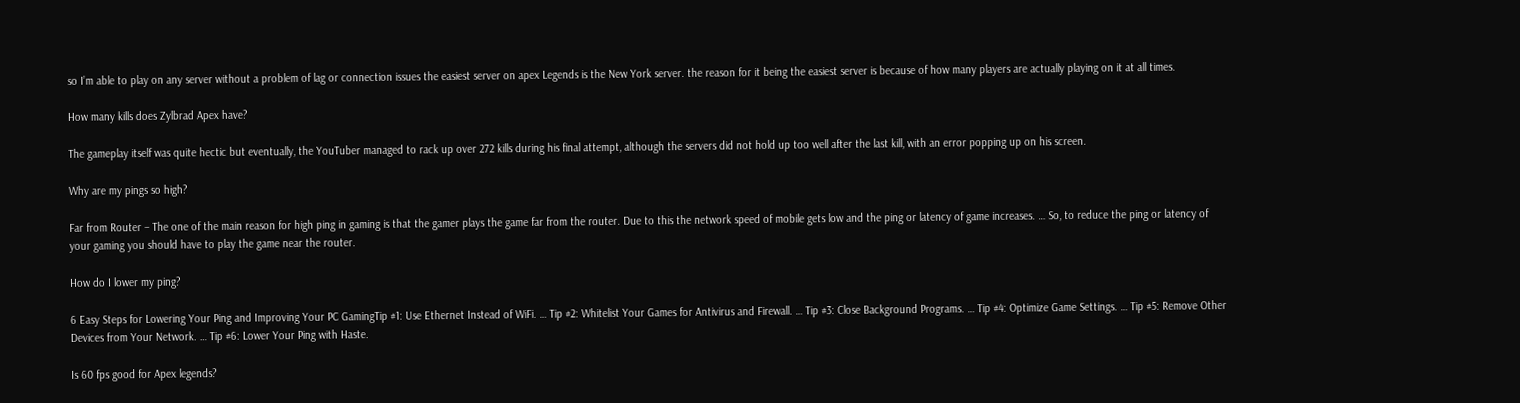so I’m able to play on any server without a problem of lag or connection issues the easiest server on apex Legends is the New York server. the reason for it being the easiest server is because of how many players are actually playing on it at all times.

How many kills does Zylbrad Apex have?

The gameplay itself was quite hectic but eventually, the YouTuber managed to rack up over 272 kills during his final attempt, although the servers did not hold up too well after the last kill, with an error popping up on his screen.

Why are my pings so high?

Far from Router – The one of the main reason for high ping in gaming is that the gamer plays the game far from the router. Due to this the network speed of mobile gets low and the ping or latency of game increases. … So, to reduce the ping or latency of your gaming you should have to play the game near the router.

How do I lower my ping?

6 Easy Steps for Lowering Your Ping and Improving Your PC GamingTip #1: Use Ethernet Instead of WiFi. … Tip #2: Whitelist Your Games for Antivirus and Firewall. … Tip #3: Close Background Programs. … Tip #4: Optimize Game Settings. … Tip #5: Remove Other Devices from Your Network. … Tip #6: Lower Your Ping with Haste.

Is 60 fps good for Apex legends?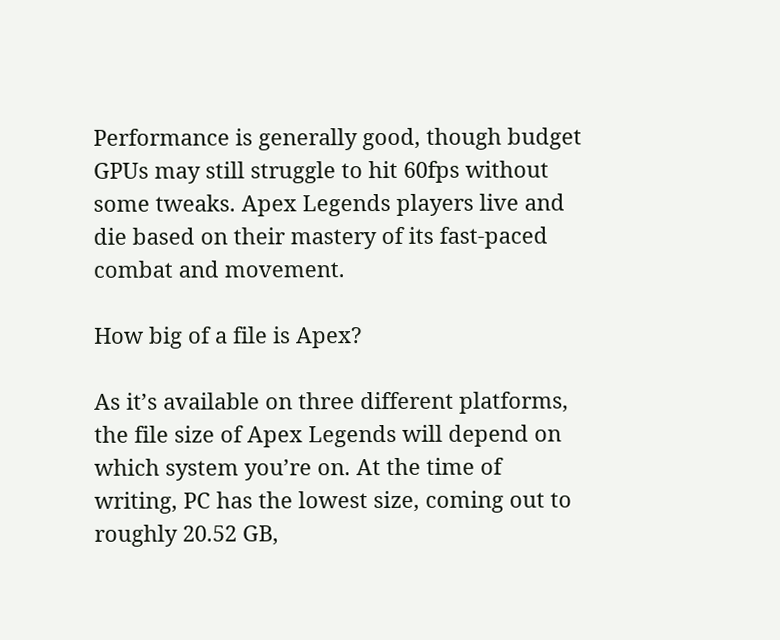Performance is generally good, though budget GPUs may still struggle to hit 60fps without some tweaks. Apex Legends players live and die based on their mastery of its fast-paced combat and movement.

How big of a file is Apex?

As it’s available on three different platforms, the file size of Apex Legends will depend on which system you’re on. At the time of writing, PC has the lowest size, coming out to roughly 20.52 GB,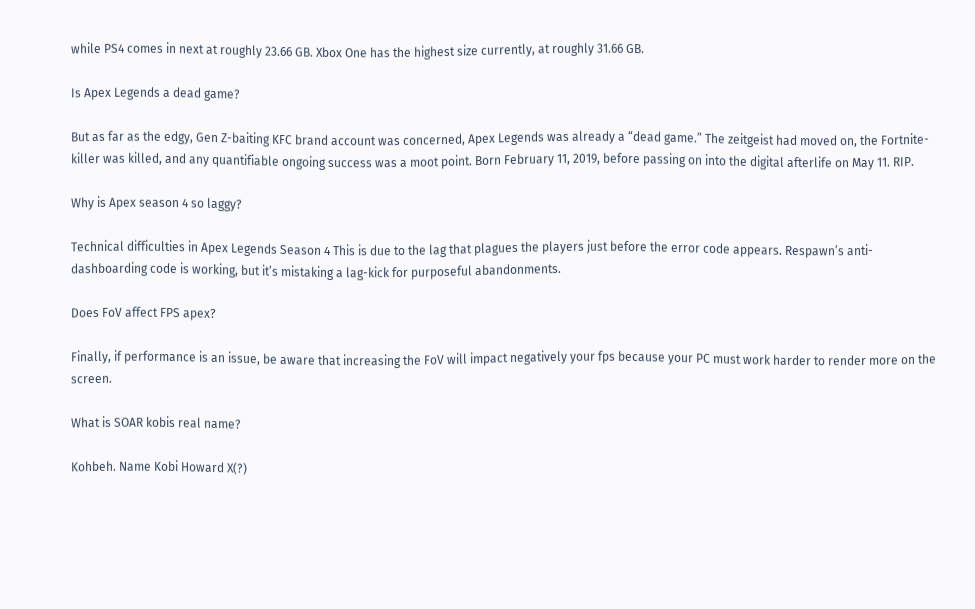while PS4 comes in next at roughly 23.66 GB. Xbox One has the highest size currently, at roughly 31.66 GB.

Is Apex Legends a dead game?

But as far as the edgy, Gen Z-baiting KFC brand account was concerned, Apex Legends was already a “dead game.” The zeitgeist had moved on, the Fortnite-killer was killed, and any quantifiable ongoing success was a moot point. Born February 11, 2019, before passing on into the digital afterlife on May 11. RIP.

Why is Apex season 4 so laggy?

Technical difficulties in Apex Legends Season 4 This is due to the lag that plagues the players just before the error code appears. Respawn’s anti-dashboarding code is working, but it’s mistaking a lag-kick for purposeful abandonments.

Does FoV affect FPS apex?

Finally, if performance is an issue, be aware that increasing the FoV will impact negatively your fps because your PC must work harder to render more on the screen.

What is SOAR kobis real name?

Kohbeh. Name Kobi Howard X(?)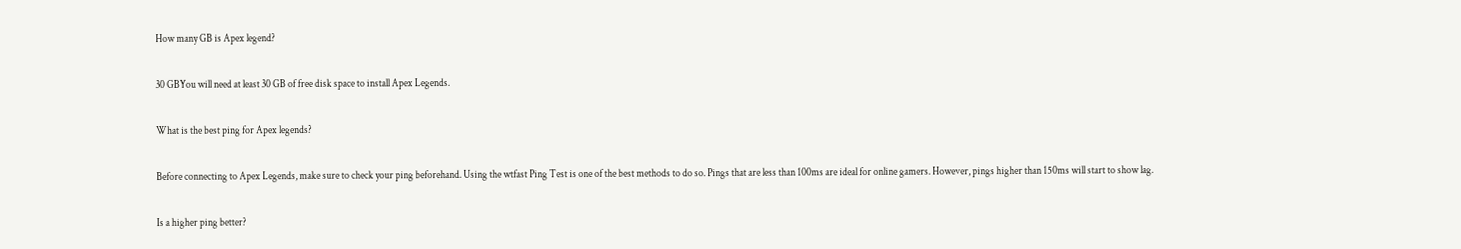How many GB is Apex legend?

30 GBYou will need at least 30 GB of free disk space to install Apex Legends.

What is the best ping for Apex legends?

Before connecting to Apex Legends, make sure to check your ping beforehand. Using the wtfast Ping Test is one of the best methods to do so. Pings that are less than 100ms are ideal for online gamers. However, pings higher than 150ms will start to show lag.

Is a higher ping better?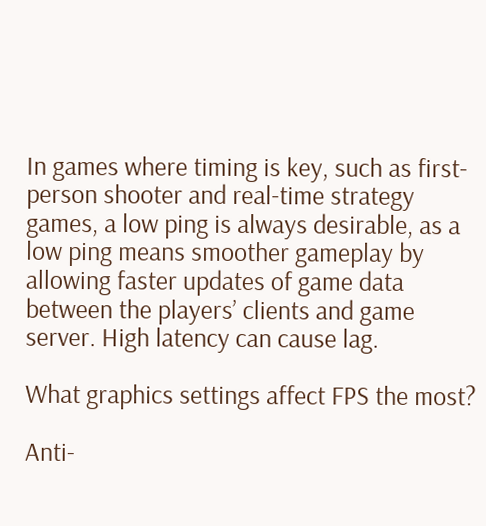In games where timing is key, such as first-person shooter and real-time strategy games, a low ping is always desirable, as a low ping means smoother gameplay by allowing faster updates of game data between the players’ clients and game server. High latency can cause lag.

What graphics settings affect FPS the most?

Anti-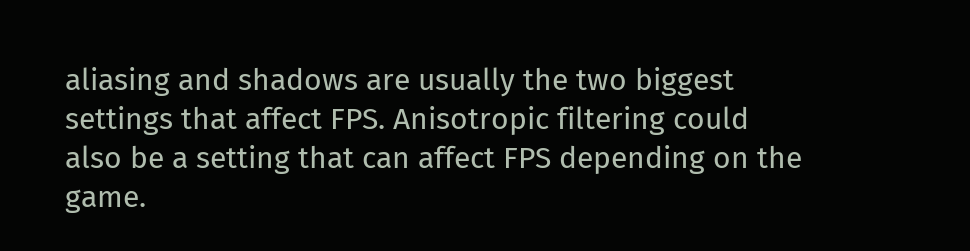aliasing and shadows are usually the two biggest settings that affect FPS. Anisotropic filtering could also be a setting that can affect FPS depending on the game.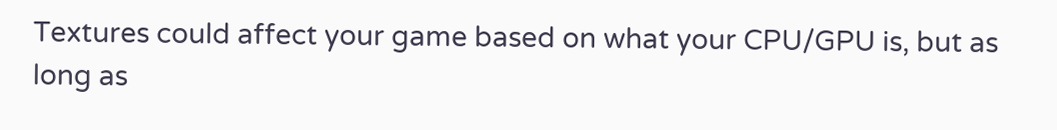Textures could affect your game based on what your CPU/GPU is, but as long as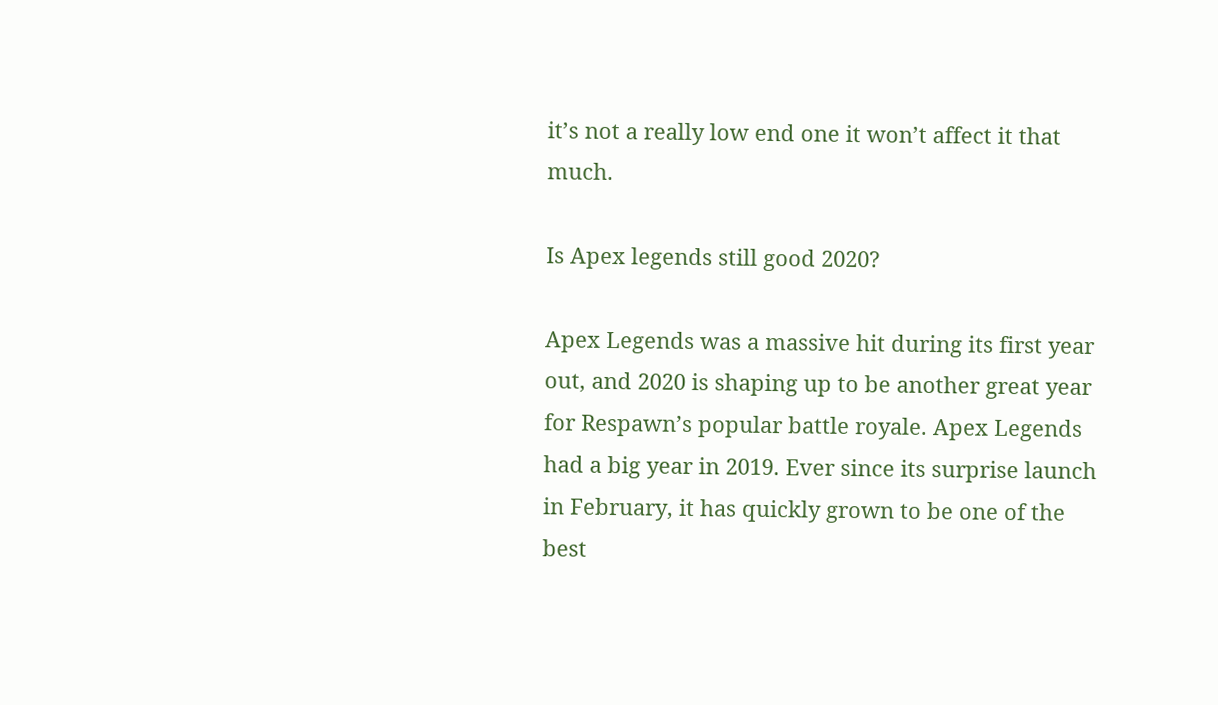it’s not a really low end one it won’t affect it that much.

Is Apex legends still good 2020?

Apex Legends was a massive hit during its first year out, and 2020 is shaping up to be another great year for Respawn’s popular battle royale. Apex Legends had a big year in 2019. Ever since its surprise launch in February, it has quickly grown to be one of the best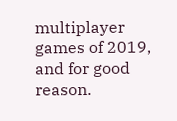multiplayer games of 2019, and for good reason.